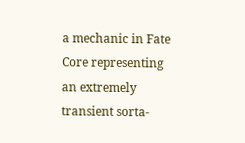a mechanic in Fate Core representing an extremely transient sorta-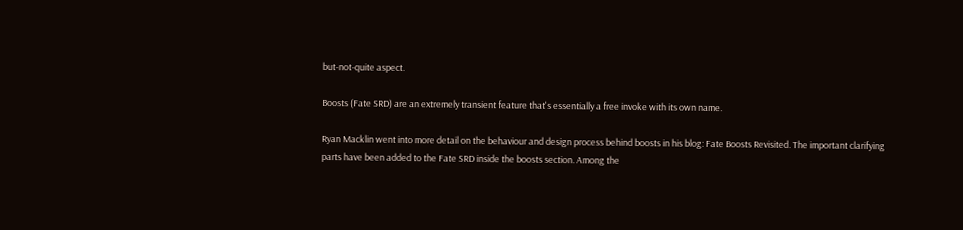but-not-quite aspect.

Boosts (Fate SRD) are an extremely transient feature that's essentially a free invoke with its own name.

Ryan Macklin went into more detail on the behaviour and design process behind boosts in his blog: Fate Boosts Revisited. The important clarifying parts have been added to the Fate SRD inside the boosts section. Among the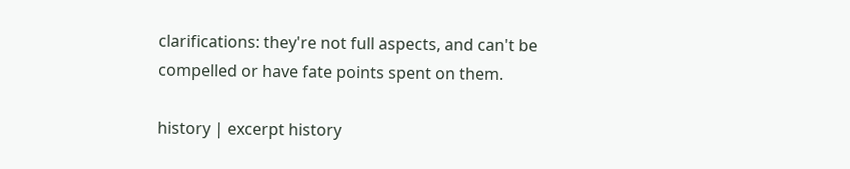clarifications: they're not full aspects, and can't be compelled or have fate points spent on them.

history | excerpt history